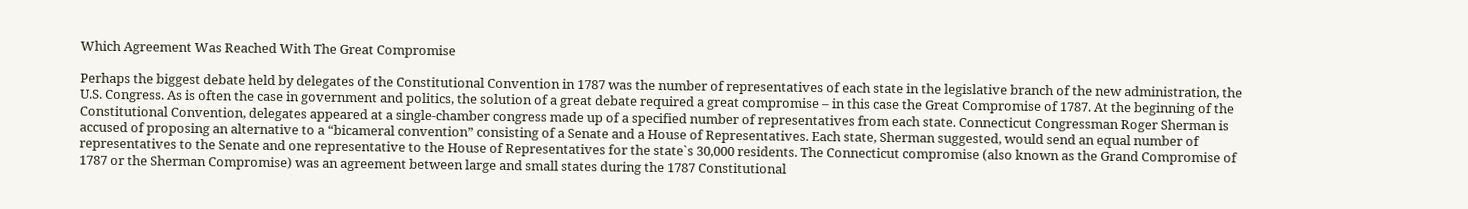Which Agreement Was Reached With The Great Compromise

Perhaps the biggest debate held by delegates of the Constitutional Convention in 1787 was the number of representatives of each state in the legislative branch of the new administration, the U.S. Congress. As is often the case in government and politics, the solution of a great debate required a great compromise – in this case the Great Compromise of 1787. At the beginning of the Constitutional Convention, delegates appeared at a single-chamber congress made up of a specified number of representatives from each state. Connecticut Congressman Roger Sherman is accused of proposing an alternative to a “bicameral convention” consisting of a Senate and a House of Representatives. Each state, Sherman suggested, would send an equal number of representatives to the Senate and one representative to the House of Representatives for the state`s 30,000 residents. The Connecticut compromise (also known as the Grand Compromise of 1787 or the Sherman Compromise) was an agreement between large and small states during the 1787 Constitutional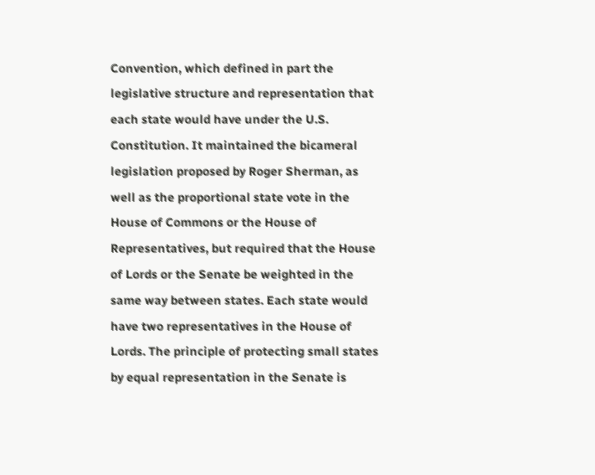Convention, which defined in part the legislative structure and representation that each state would have under the U.S. Constitution. It maintained the bicameral legislation proposed by Roger Sherman, as well as the proportional state vote in the House of Commons or the House of Representatives, but required that the House of Lords or the Senate be weighted in the same way between states. Each state would have two representatives in the House of Lords. The principle of protecting small states by equal representation in the Senate is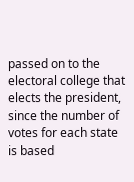passed on to the electoral college that elects the president, since the number of votes for each state is based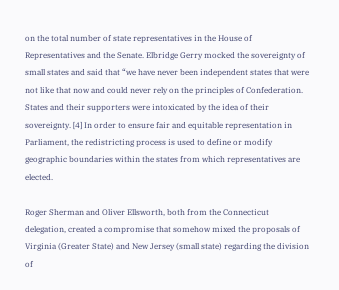on the total number of state representatives in the House of Representatives and the Senate. Elbridge Gerry mocked the sovereignty of small states and said that “we have never been independent states that were not like that now and could never rely on the principles of Confederation. States and their supporters were intoxicated by the idea of their sovereignty. [4] In order to ensure fair and equitable representation in Parliament, the redistricting process is used to define or modify geographic boundaries within the states from which representatives are elected.

Roger Sherman and Oliver Ellsworth, both from the Connecticut delegation, created a compromise that somehow mixed the proposals of Virginia (Greater State) and New Jersey (small state) regarding the division of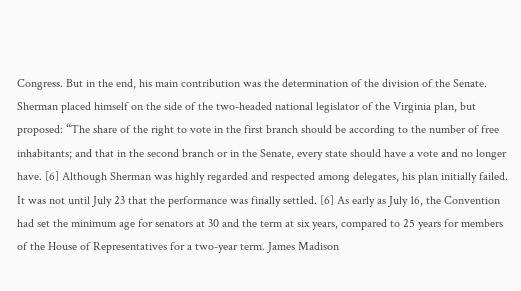Congress. But in the end, his main contribution was the determination of the division of the Senate. Sherman placed himself on the side of the two-headed national legislator of the Virginia plan, but proposed: “The share of the right to vote in the first branch should be according to the number of free inhabitants; and that in the second branch or in the Senate, every state should have a vote and no longer have. [6] Although Sherman was highly regarded and respected among delegates, his plan initially failed. It was not until July 23 that the performance was finally settled. [6] As early as July 16, the Convention had set the minimum age for senators at 30 and the term at six years, compared to 25 years for members of the House of Representatives for a two-year term. James Madison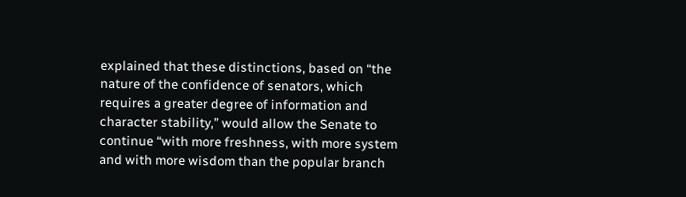explained that these distinctions, based on “the nature of the confidence of senators, which requires a greater degree of information and character stability,” would allow the Senate to continue “with more freshness, with more system and with more wisdom than the popular branch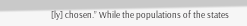[ly] chosen.” While the populations of the states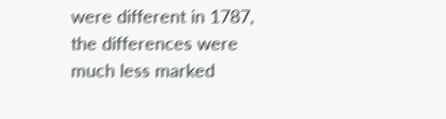were different in 1787, the differences were much less marked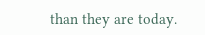than they are today.